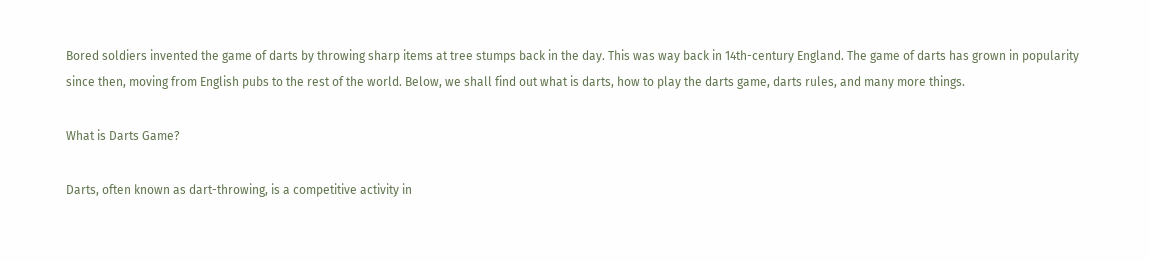Bored soldiers invented the game of darts by throwing sharp items at tree stumps back in the day. This was way back in 14th-century England. The game of darts has grown in popularity since then, moving from English pubs to the rest of the world. Below, we shall find out what is darts, how to play the darts game, darts rules, and many more things.

What is Darts Game?

Darts, often known as dart-throwing, is a competitive activity in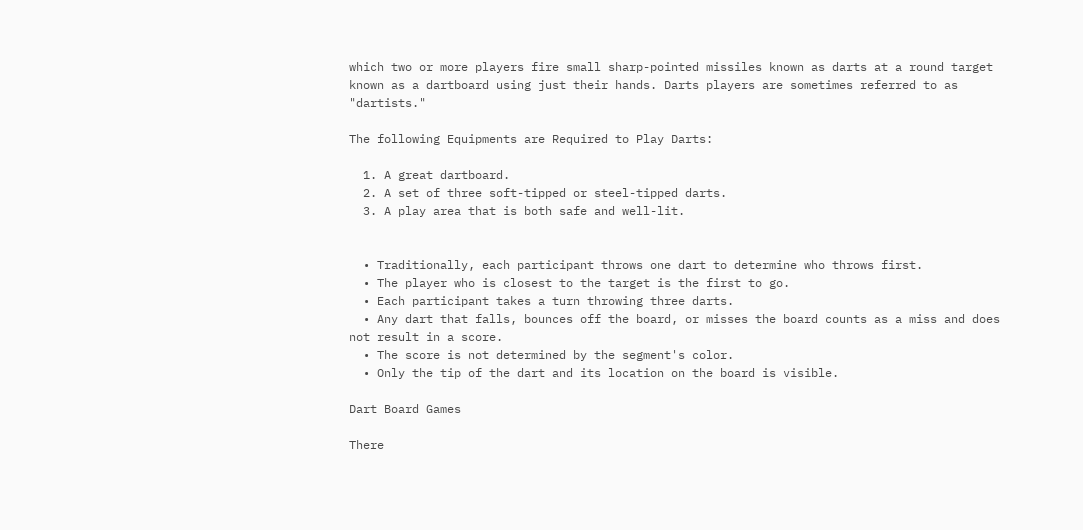which two or more players fire small sharp-pointed missiles known as darts at a round target known as a dartboard using just their hands. Darts players are sometimes referred to as "dartists."

The following Equipments are Required to Play Darts:

  1. A great dartboard.
  2. A set of three soft-tipped or steel-tipped darts.
  3. A play area that is both safe and well-lit.


  • Traditionally, each participant throws one dart to determine who throws first.
  • The player who is closest to the target is the first to go.
  • Each participant takes a turn throwing three darts.
  • Any dart that falls, bounces off the board, or misses the board counts as a miss and does not result in a score.
  • The score is not determined by the segment's color.
  • Only the tip of the dart and its location on the board is visible.

Dart Board Games

There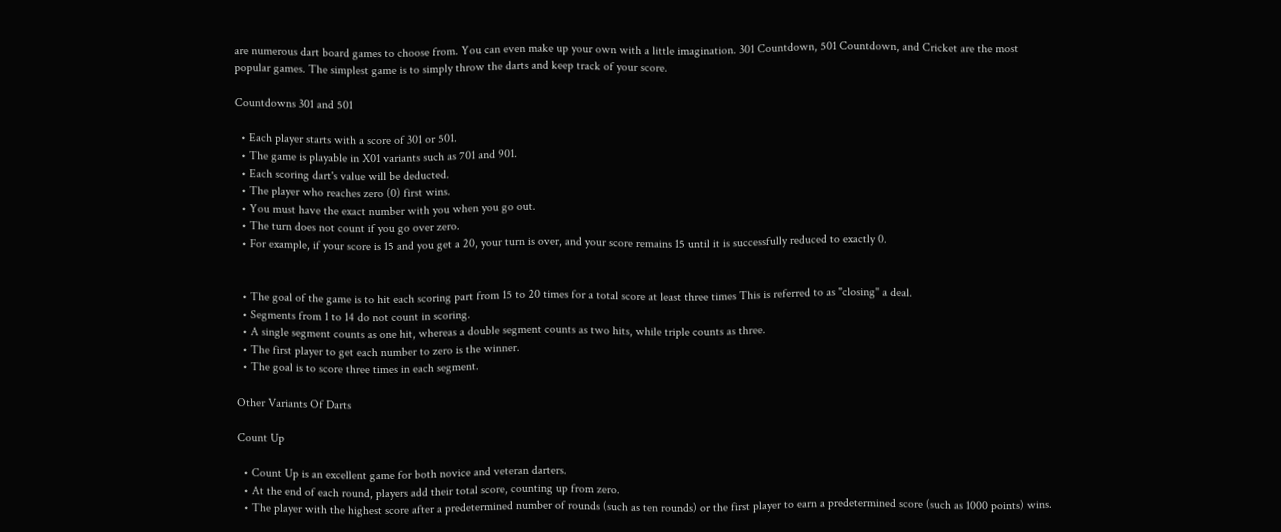are numerous dart board games to choose from. You can even make up your own with a little imagination. 301 Countdown, 501 Countdown, and Cricket are the most popular games. The simplest game is to simply throw the darts and keep track of your score.

Countdowns 301 and 501

  • Each player starts with a score of 301 or 501.
  • The game is playable in X01 variants such as 701 and 901.
  • Each scoring dart's value will be deducted.
  • The player who reaches zero (0) first wins.
  • You must have the exact number with you when you go out.
  • The turn does not count if you go over zero.
  • For example, if your score is 15 and you get a 20, your turn is over, and your score remains 15 until it is successfully reduced to exactly 0.


  • The goal of the game is to hit each scoring part from 15 to 20 times for a total score at least three times This is referred to as "closing" a deal.
  • Segments from 1 to 14 do not count in scoring.
  • A single segment counts as one hit, whereas a double segment counts as two hits, while triple counts as three.
  • The first player to get each number to zero is the winner.
  • The goal is to score three times in each segment.

Other Variants Of Darts

Count Up

  • Count Up is an excellent game for both novice and veteran darters.
  • At the end of each round, players add their total score, counting up from zero.
  • The player with the highest score after a predetermined number of rounds (such as ten rounds) or the first player to earn a predetermined score (such as 1000 points) wins.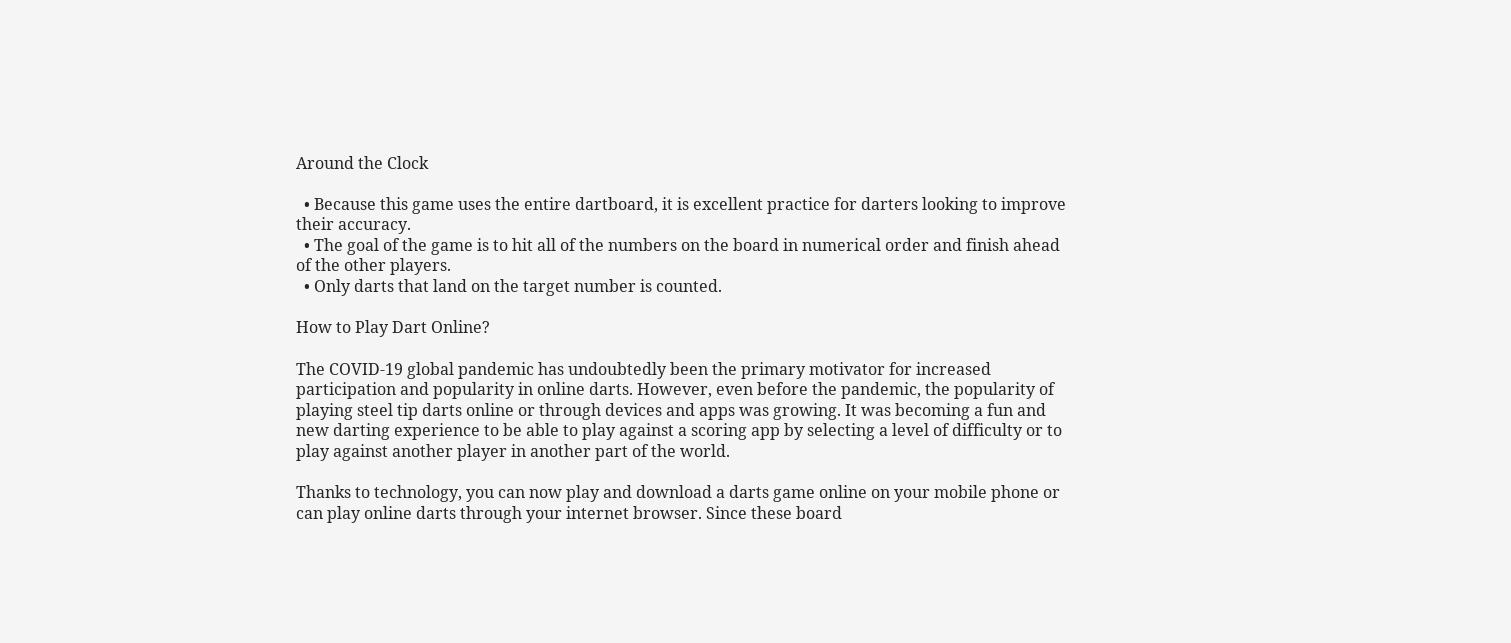Around the Clock

  • Because this game uses the entire dartboard, it is excellent practice for darters looking to improve their accuracy.
  • The goal of the game is to hit all of the numbers on the board in numerical order and finish ahead of the other players.
  • Only darts that land on the target number is counted.

How to Play Dart Online?

The COVID-19 global pandemic has undoubtedly been the primary motivator for increased participation and popularity in online darts. However, even before the pandemic, the popularity of playing steel tip darts online or through devices and apps was growing. It was becoming a fun and new darting experience to be able to play against a scoring app by selecting a level of difficulty or to play against another player in another part of the world.

Thanks to technology, you can now play and download a darts game online on your mobile phone or can play online darts through your internet browser. Since these board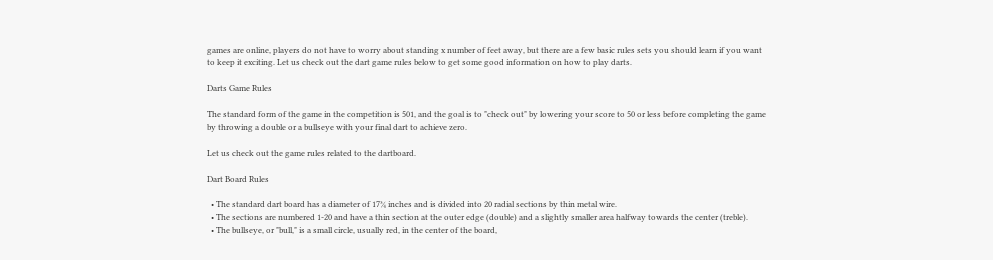games are online, players do not have to worry about standing x number of feet away, but there are a few basic rules sets you should learn if you want to keep it exciting. Let us check out the dart game rules below to get some good information on how to play darts.

Darts Game Rules

The standard form of the game in the competition is 501, and the goal is to "check out" by lowering your score to 50 or less before completing the game by throwing a double or a bullseye with your final dart to achieve zero.

Let us check out the game rules related to the dartboard.

Dart Board Rules

  • The standard dart board has a diameter of 17¾ inches and is divided into 20 radial sections by thin metal wire.
  • The sections are numbered 1-20 and have a thin section at the outer edge (double) and a slightly smaller area halfway towards the center (treble).
  • The bullseye, or "bull," is a small circle, usually red, in the center of the board,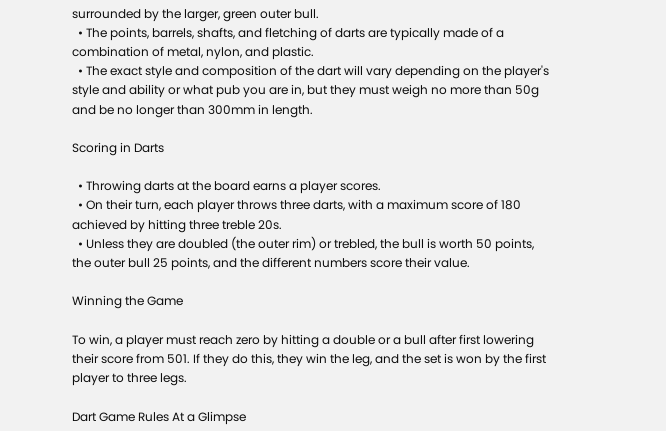surrounded by the larger, green outer bull.
  • The points, barrels, shafts, and fletching of darts are typically made of a combination of metal, nylon, and plastic.
  • The exact style and composition of the dart will vary depending on the player's style and ability or what pub you are in, but they must weigh no more than 50g and be no longer than 300mm in length.

Scoring in Darts

  • Throwing darts at the board earns a player scores.
  • On their turn, each player throws three darts, with a maximum score of 180 achieved by hitting three treble 20s.
  • Unless they are doubled (the outer rim) or trebled, the bull is worth 50 points, the outer bull 25 points, and the different numbers score their value.

Winning the Game

To win, a player must reach zero by hitting a double or a bull after first lowering their score from 501. If they do this, they win the leg, and the set is won by the first player to three legs.

Dart Game Rules At a Glimpse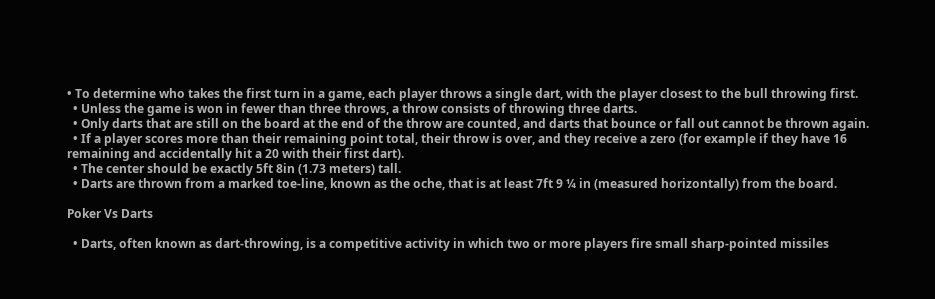• To determine who takes the first turn in a game, each player throws a single dart, with the player closest to the bull throwing first.
  • Unless the game is won in fewer than three throws, a throw consists of throwing three darts.
  • Only darts that are still on the board at the end of the throw are counted, and darts that bounce or fall out cannot be thrown again.
  • If a player scores more than their remaining point total, their throw is over, and they receive a zero (for example if they have 16 remaining and accidentally hit a 20 with their first dart).
  • The center should be exactly 5ft 8in (1.73 meters) tall.
  • Darts are thrown from a marked toe-line, known as the oche, that is at least 7ft 9 ¼ in (measured horizontally) from the board.

Poker Vs Darts

  • Darts, often known as dart-throwing, is a competitive activity in which two or more players fire small sharp-pointed missiles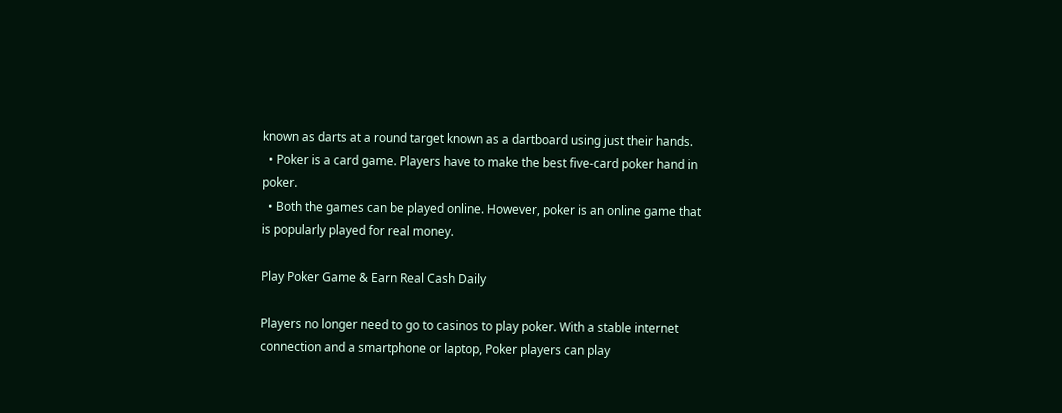known as darts at a round target known as a dartboard using just their hands.
  • Poker is a card game. Players have to make the best five-card poker hand in poker.
  • Both the games can be played online. However, poker is an online game that is popularly played for real money.

Play Poker Game & Earn Real Cash Daily

Players no longer need to go to casinos to play poker. With a stable internet connection and a smartphone or laptop, Poker players can play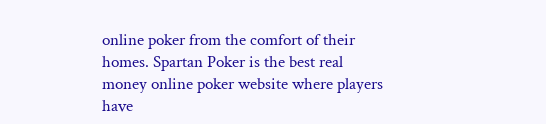online poker from the comfort of their homes. Spartan Poker is the best real money online poker website where players have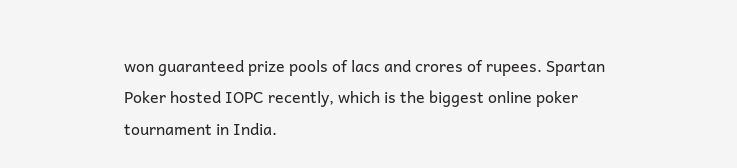won guaranteed prize pools of lacs and crores of rupees. Spartan Poker hosted IOPC recently, which is the biggest online poker tournament in India.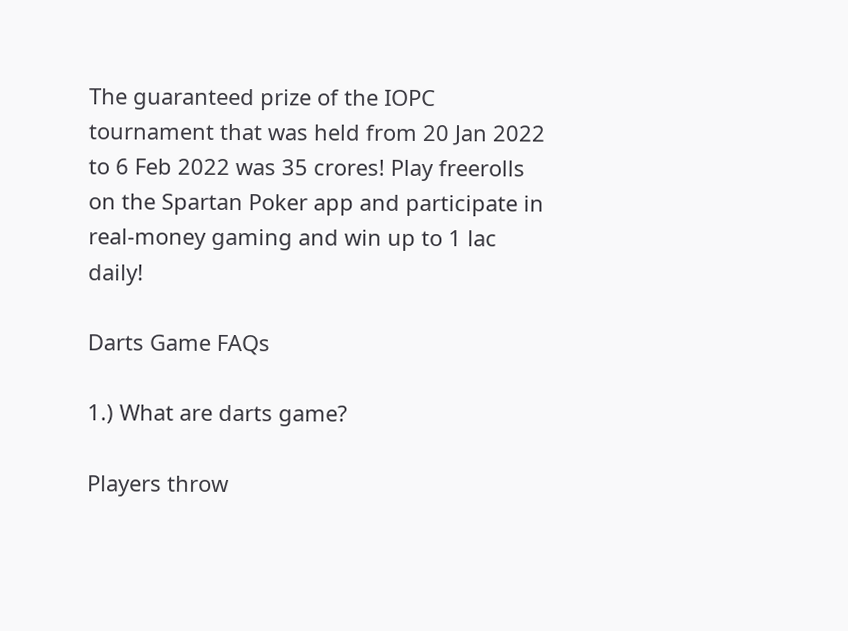The guaranteed prize of the IOPC tournament that was held from 20 Jan 2022 to 6 Feb 2022 was 35 crores! Play freerolls on the Spartan Poker app and participate in real-money gaming and win up to 1 lac daily!

Darts Game FAQs

1.) What are darts game?

Players throw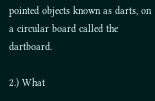pointed objects known as darts, on a circular board called the dartboard.

2.) What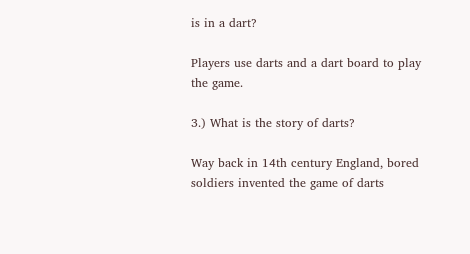is in a dart?

Players use darts and a dart board to play the game.

3.) What is the story of darts?

Way back in 14th century England, bored soldiers invented the game of darts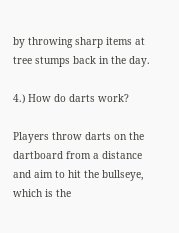by throwing sharp items at tree stumps back in the day.

4.) How do darts work?

Players throw darts on the dartboard from a distance and aim to hit the bullseye, which is the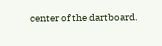center of the dartboard.